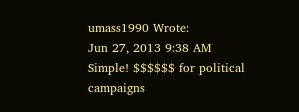umass1990 Wrote:
Jun 27, 2013 9:38 AM
Simple! $$$$$$ for political campaigns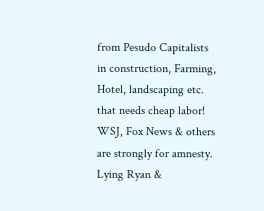from Pesudo Capitalists in construction, Farming, Hotel, landscaping etc. that needs cheap labor! WSJ, Fox News & others are strongly for amnesty. Lying Ryan &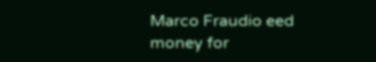Marco Fraudio eed money for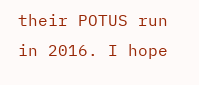their POTUS run in 2016. I hope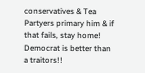conservatives & Tea Partyers primary him & if that fails, stay home! Democrat is better than a traitors!!